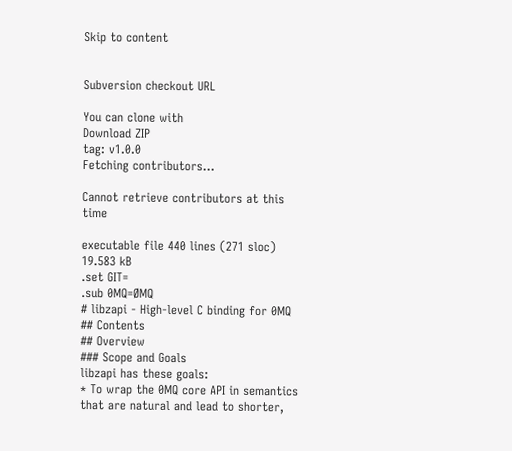Skip to content


Subversion checkout URL

You can clone with
Download ZIP
tag: v1.0.0
Fetching contributors…

Cannot retrieve contributors at this time

executable file 440 lines (271 sloc) 19.583 kB
.set GIT=
.sub 0MQ=ØMQ
# libzapi - High-level C binding for 0MQ
## Contents
## Overview
### Scope and Goals
libzapi has these goals:
* To wrap the 0MQ core API in semantics that are natural and lead to shorter,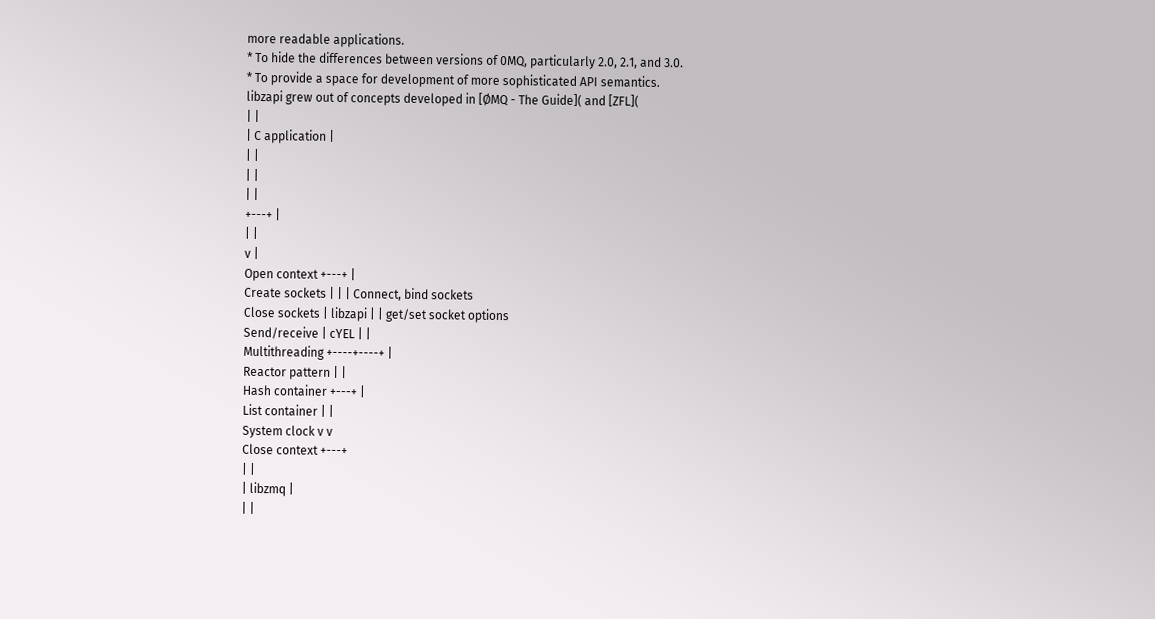more readable applications.
* To hide the differences between versions of 0MQ, particularly 2.0, 2.1, and 3.0.
* To provide a space for development of more sophisticated API semantics.
libzapi grew out of concepts developed in [ØMQ - The Guide]( and [ZFL](
| |
| C application |
| |
| |
| |
+---+ |
| |
v |
Open context +---+ |
Create sockets | | | Connect, bind sockets
Close sockets | libzapi | | get/set socket options
Send/receive | cYEL | |
Multithreading +----+----+ |
Reactor pattern | |
Hash container +---+ |
List container | |
System clock v v
Close context +---+
| |
| libzmq |
| |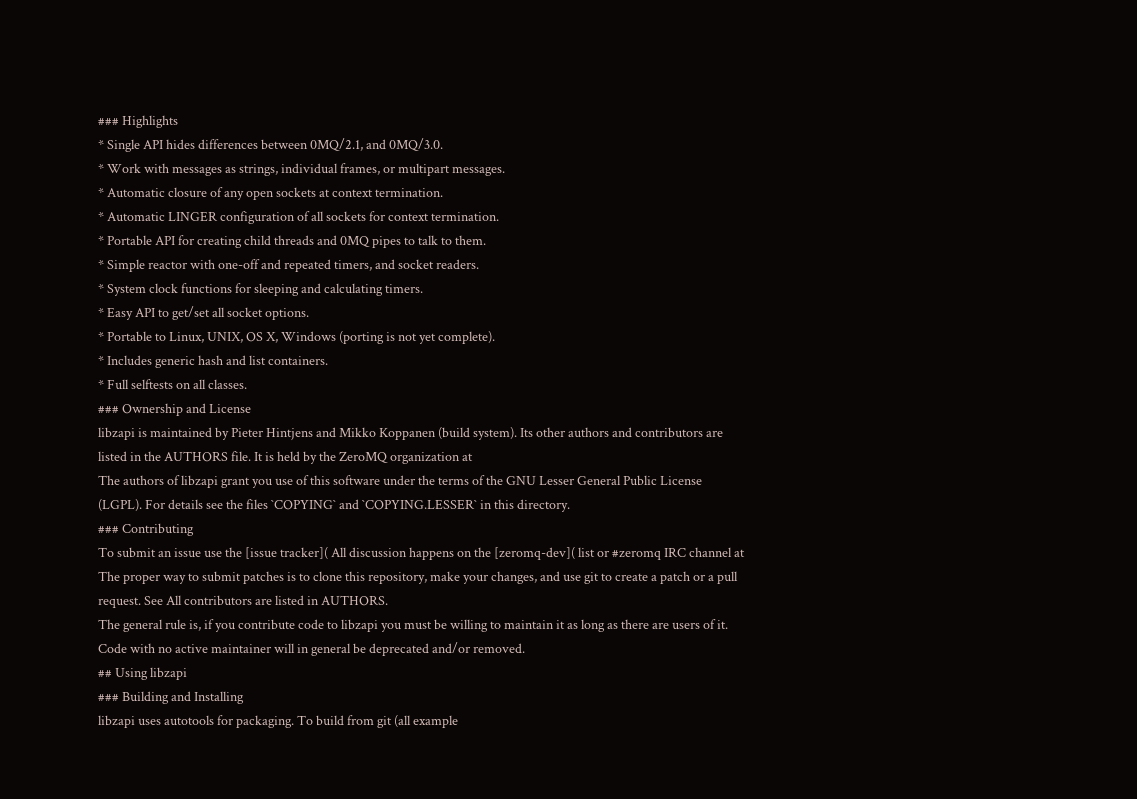### Highlights
* Single API hides differences between 0MQ/2.1, and 0MQ/3.0.
* Work with messages as strings, individual frames, or multipart messages.
* Automatic closure of any open sockets at context termination.
* Automatic LINGER configuration of all sockets for context termination.
* Portable API for creating child threads and 0MQ pipes to talk to them.
* Simple reactor with one-off and repeated timers, and socket readers.
* System clock functions for sleeping and calculating timers.
* Easy API to get/set all socket options.
* Portable to Linux, UNIX, OS X, Windows (porting is not yet complete).
* Includes generic hash and list containers.
* Full selftests on all classes.
### Ownership and License
libzapi is maintained by Pieter Hintjens and Mikko Koppanen (build system). Its other authors and contributors are listed in the AUTHORS file. It is held by the ZeroMQ organization at
The authors of libzapi grant you use of this software under the terms of the GNU Lesser General Public License (LGPL). For details see the files `COPYING` and `COPYING.LESSER` in this directory.
### Contributing
To submit an issue use the [issue tracker]( All discussion happens on the [zeromq-dev]( list or #zeromq IRC channel at
The proper way to submit patches is to clone this repository, make your changes, and use git to create a patch or a pull request. See All contributors are listed in AUTHORS.
The general rule is, if you contribute code to libzapi you must be willing to maintain it as long as there are users of it. Code with no active maintainer will in general be deprecated and/or removed.
## Using libzapi
### Building and Installing
libzapi uses autotools for packaging. To build from git (all example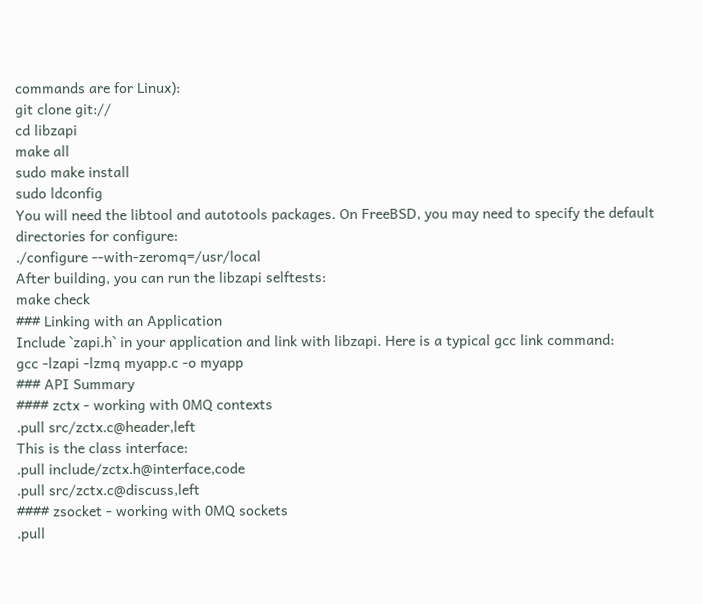commands are for Linux):
git clone git://
cd libzapi
make all
sudo make install
sudo ldconfig
You will need the libtool and autotools packages. On FreeBSD, you may need to specify the default directories for configure:
./configure --with-zeromq=/usr/local
After building, you can run the libzapi selftests:
make check
### Linking with an Application
Include `zapi.h` in your application and link with libzapi. Here is a typical gcc link command:
gcc -lzapi -lzmq myapp.c -o myapp
### API Summary
#### zctx - working with 0MQ contexts
.pull src/zctx.c@header,left
This is the class interface:
.pull include/zctx.h@interface,code
.pull src/zctx.c@discuss,left
#### zsocket - working with 0MQ sockets
.pull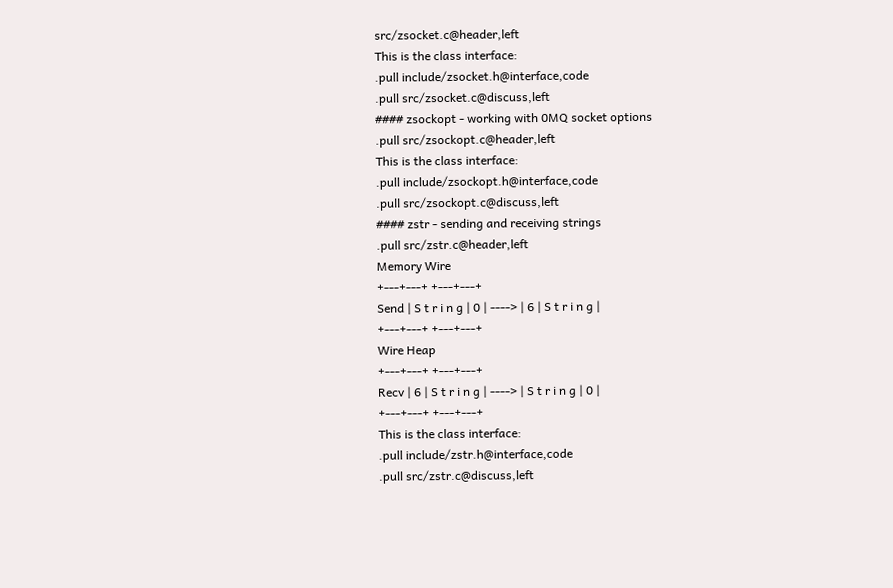src/zsocket.c@header,left
This is the class interface:
.pull include/zsocket.h@interface,code
.pull src/zsocket.c@discuss,left
#### zsockopt - working with 0MQ socket options
.pull src/zsockopt.c@header,left
This is the class interface:
.pull include/zsockopt.h@interface,code
.pull src/zsockopt.c@discuss,left
#### zstr - sending and receiving strings
.pull src/zstr.c@header,left
Memory Wire
+---+---+ +---+---+
Send | S t r i n g | 0 | ----> | 6 | S t r i n g |
+---+---+ +---+---+
Wire Heap
+---+---+ +---+---+
Recv | 6 | S t r i n g | ----> | S t r i n g | 0 |
+---+---+ +---+---+
This is the class interface:
.pull include/zstr.h@interface,code
.pull src/zstr.c@discuss,left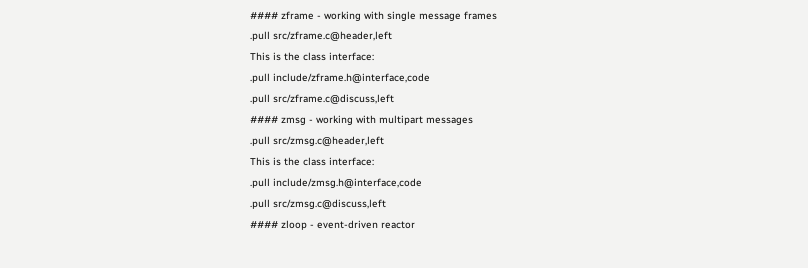#### zframe - working with single message frames
.pull src/zframe.c@header,left
This is the class interface:
.pull include/zframe.h@interface,code
.pull src/zframe.c@discuss,left
#### zmsg - working with multipart messages
.pull src/zmsg.c@header,left
This is the class interface:
.pull include/zmsg.h@interface,code
.pull src/zmsg.c@discuss,left
#### zloop - event-driven reactor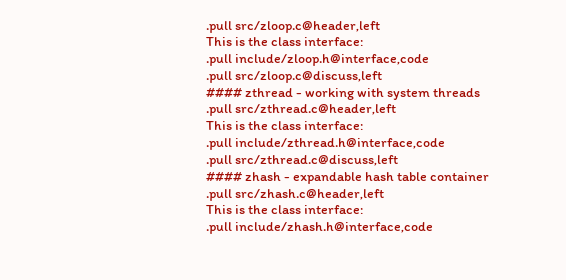.pull src/zloop.c@header,left
This is the class interface:
.pull include/zloop.h@interface,code
.pull src/zloop.c@discuss,left
#### zthread - working with system threads
.pull src/zthread.c@header,left
This is the class interface:
.pull include/zthread.h@interface,code
.pull src/zthread.c@discuss,left
#### zhash - expandable hash table container
.pull src/zhash.c@header,left
This is the class interface:
.pull include/zhash.h@interface,code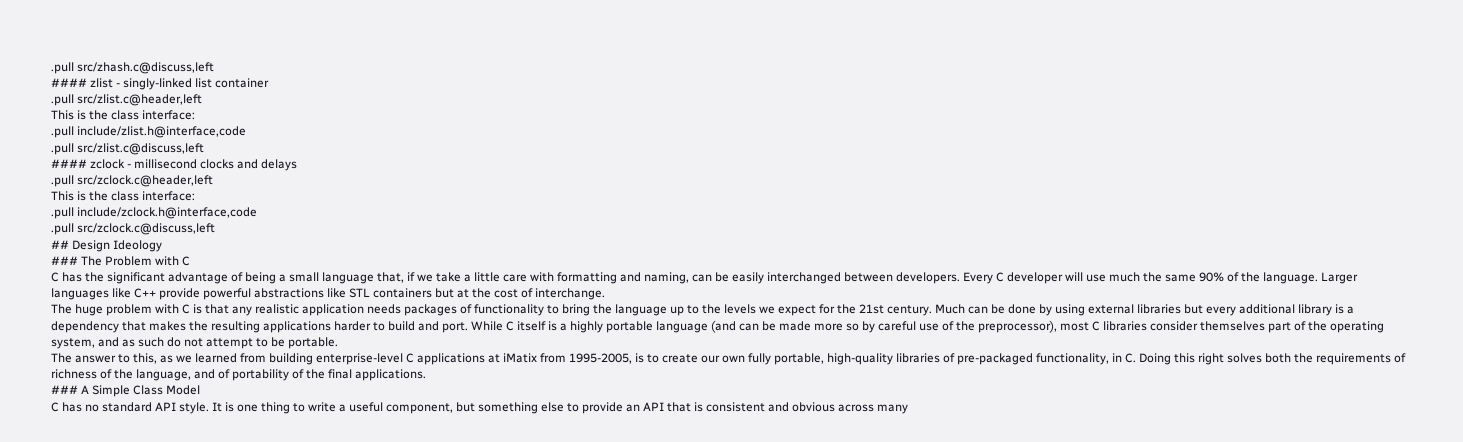.pull src/zhash.c@discuss,left
#### zlist - singly-linked list container
.pull src/zlist.c@header,left
This is the class interface:
.pull include/zlist.h@interface,code
.pull src/zlist.c@discuss,left
#### zclock - millisecond clocks and delays
.pull src/zclock.c@header,left
This is the class interface:
.pull include/zclock.h@interface,code
.pull src/zclock.c@discuss,left
## Design Ideology
### The Problem with C
C has the significant advantage of being a small language that, if we take a little care with formatting and naming, can be easily interchanged between developers. Every C developer will use much the same 90% of the language. Larger languages like C++ provide powerful abstractions like STL containers but at the cost of interchange.
The huge problem with C is that any realistic application needs packages of functionality to bring the language up to the levels we expect for the 21st century. Much can be done by using external libraries but every additional library is a dependency that makes the resulting applications harder to build and port. While C itself is a highly portable language (and can be made more so by careful use of the preprocessor), most C libraries consider themselves part of the operating system, and as such do not attempt to be portable.
The answer to this, as we learned from building enterprise-level C applications at iMatix from 1995-2005, is to create our own fully portable, high-quality libraries of pre-packaged functionality, in C. Doing this right solves both the requirements of richness of the language, and of portability of the final applications.
### A Simple Class Model
C has no standard API style. It is one thing to write a useful component, but something else to provide an API that is consistent and obvious across many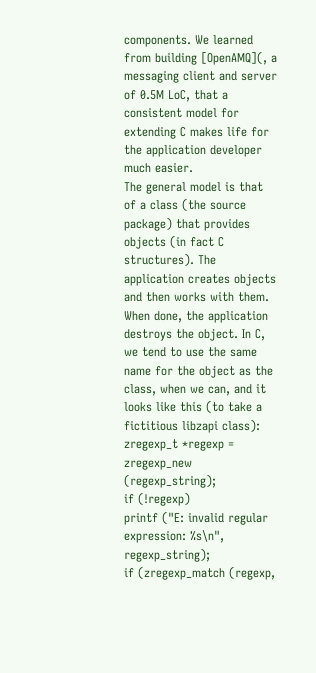components. We learned from building [OpenAMQ](, a messaging client and server of 0.5M LoC, that a consistent model for extending C makes life for the application developer much easier.
The general model is that of a class (the source package) that provides objects (in fact C structures). The application creates objects and then works with them. When done, the application destroys the object. In C, we tend to use the same name for the object as the class, when we can, and it looks like this (to take a fictitious libzapi class):
zregexp_t *regexp = zregexp_new (regexp_string);
if (!regexp)
printf ("E: invalid regular expression: %s\n", regexp_string);
if (zregexp_match (regexp,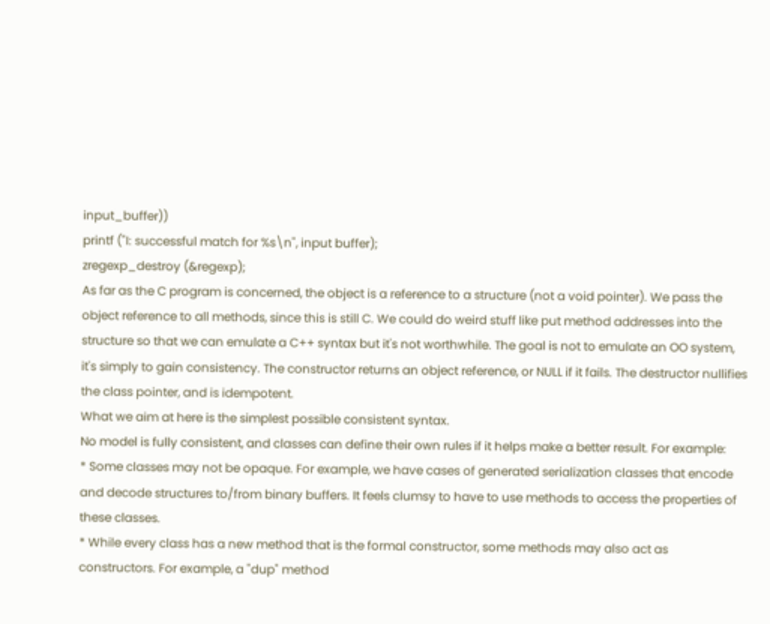input_buffer))
printf ("I: successful match for %s\n", input buffer);
zregexp_destroy (&regexp);
As far as the C program is concerned, the object is a reference to a structure (not a void pointer). We pass the object reference to all methods, since this is still C. We could do weird stuff like put method addresses into the structure so that we can emulate a C++ syntax but it's not worthwhile. The goal is not to emulate an OO system, it's simply to gain consistency. The constructor returns an object reference, or NULL if it fails. The destructor nullifies the class pointer, and is idempotent.
What we aim at here is the simplest possible consistent syntax.
No model is fully consistent, and classes can define their own rules if it helps make a better result. For example:
* Some classes may not be opaque. For example, we have cases of generated serialization classes that encode and decode structures to/from binary buffers. It feels clumsy to have to use methods to access the properties of these classes.
* While every class has a new method that is the formal constructor, some methods may also act as constructors. For example, a "dup" method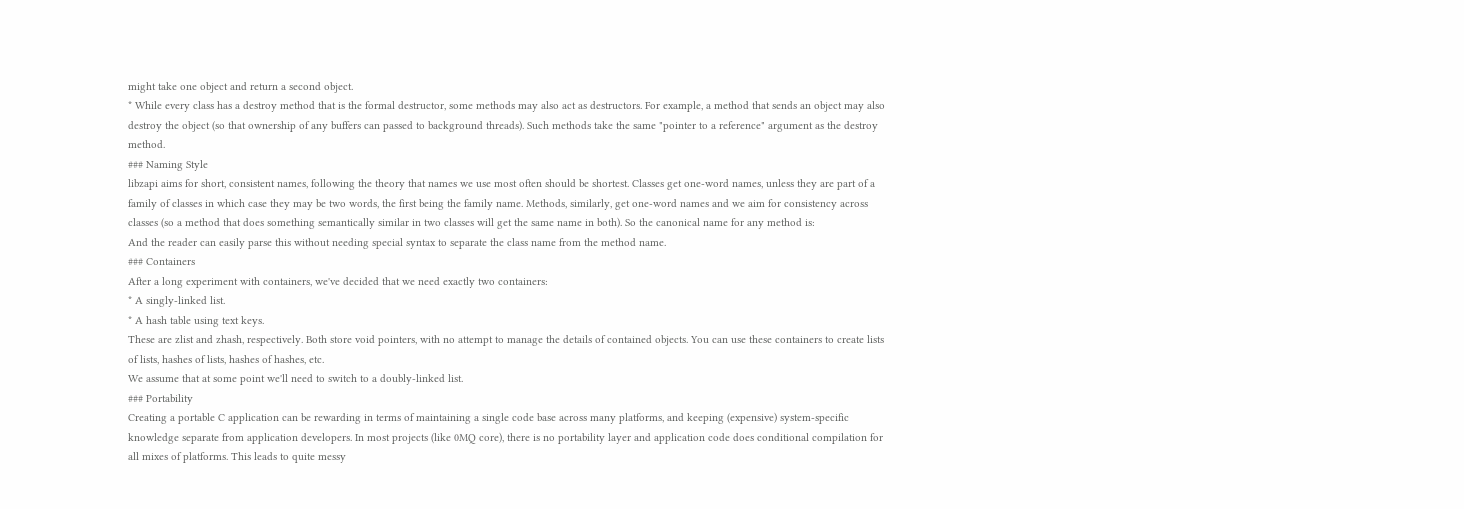might take one object and return a second object.
* While every class has a destroy method that is the formal destructor, some methods may also act as destructors. For example, a method that sends an object may also destroy the object (so that ownership of any buffers can passed to background threads). Such methods take the same "pointer to a reference" argument as the destroy method.
### Naming Style
libzapi aims for short, consistent names, following the theory that names we use most often should be shortest. Classes get one-word names, unless they are part of a family of classes in which case they may be two words, the first being the family name. Methods, similarly, get one-word names and we aim for consistency across classes (so a method that does something semantically similar in two classes will get the same name in both). So the canonical name for any method is:
And the reader can easily parse this without needing special syntax to separate the class name from the method name.
### Containers
After a long experiment with containers, we've decided that we need exactly two containers:
* A singly-linked list.
* A hash table using text keys.
These are zlist and zhash, respectively. Both store void pointers, with no attempt to manage the details of contained objects. You can use these containers to create lists of lists, hashes of lists, hashes of hashes, etc.
We assume that at some point we'll need to switch to a doubly-linked list.
### Portability
Creating a portable C application can be rewarding in terms of maintaining a single code base across many platforms, and keeping (expensive) system-specific knowledge separate from application developers. In most projects (like 0MQ core), there is no portability layer and application code does conditional compilation for all mixes of platforms. This leads to quite messy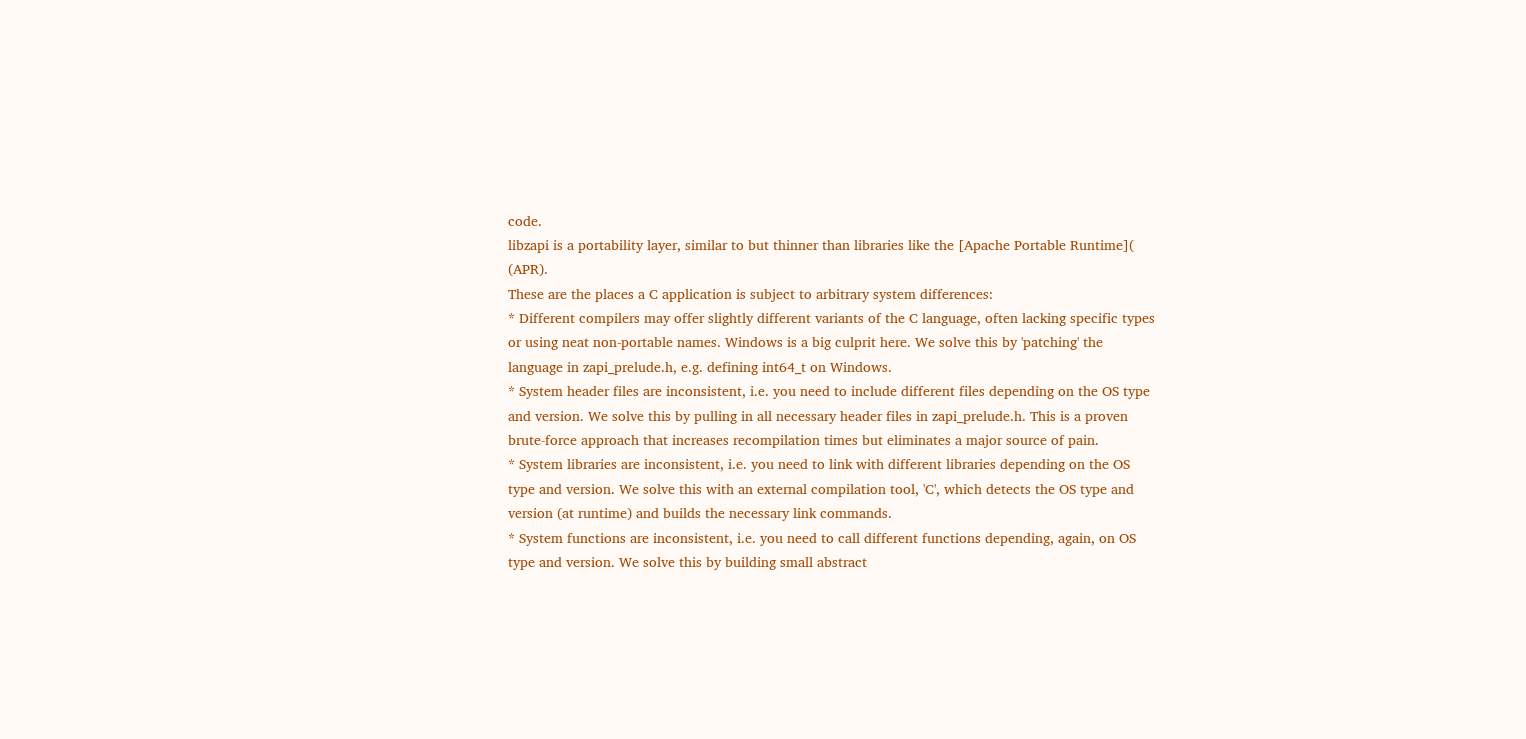code.
libzapi is a portability layer, similar to but thinner than libraries like the [Apache Portable Runtime]( (APR).
These are the places a C application is subject to arbitrary system differences:
* Different compilers may offer slightly different variants of the C language, often lacking specific types or using neat non-portable names. Windows is a big culprit here. We solve this by 'patching' the language in zapi_prelude.h, e.g. defining int64_t on Windows.
* System header files are inconsistent, i.e. you need to include different files depending on the OS type and version. We solve this by pulling in all necessary header files in zapi_prelude.h. This is a proven brute-force approach that increases recompilation times but eliminates a major source of pain.
* System libraries are inconsistent, i.e. you need to link with different libraries depending on the OS type and version. We solve this with an external compilation tool, 'C', which detects the OS type and version (at runtime) and builds the necessary link commands.
* System functions are inconsistent, i.e. you need to call different functions depending, again, on OS type and version. We solve this by building small abstract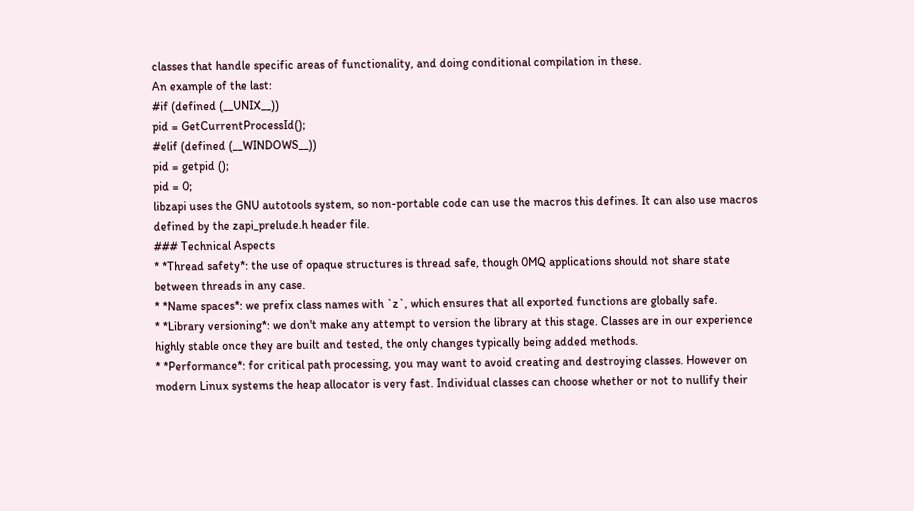classes that handle specific areas of functionality, and doing conditional compilation in these.
An example of the last:
#if (defined (__UNIX__))
pid = GetCurrentProcessId();
#elif (defined (__WINDOWS__))
pid = getpid ();
pid = 0;
libzapi uses the GNU autotools system, so non-portable code can use the macros this defines. It can also use macros defined by the zapi_prelude.h header file.
### Technical Aspects
* *Thread safety*: the use of opaque structures is thread safe, though 0MQ applications should not share state between threads in any case.
* *Name spaces*: we prefix class names with `z`, which ensures that all exported functions are globally safe.
* *Library versioning*: we don't make any attempt to version the library at this stage. Classes are in our experience highly stable once they are built and tested, the only changes typically being added methods.
* *Performance*: for critical path processing, you may want to avoid creating and destroying classes. However on modern Linux systems the heap allocator is very fast. Individual classes can choose whether or not to nullify their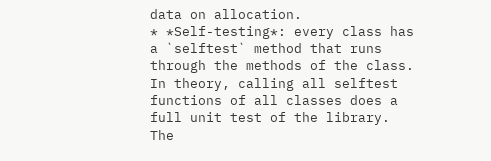data on allocation.
* *Self-testing*: every class has a `selftest` method that runs through the methods of the class. In theory, calling all selftest functions of all classes does a full unit test of the library. The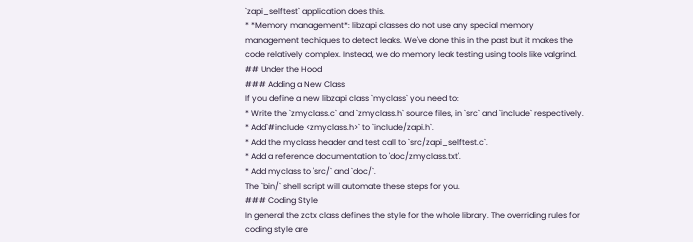`zapi_selftest` application does this.
* *Memory management*: libzapi classes do not use any special memory management techiques to detect leaks. We've done this in the past but it makes the code relatively complex. Instead, we do memory leak testing using tools like valgrind.
## Under the Hood
### Adding a New Class
If you define a new libzapi class `myclass` you need to:
* Write the `zmyclass.c` and `zmyclass.h` source files, in `src` and `include` respectively.
* Add`#include <zmyclass.h>` to `include/zapi.h`.
* Add the myclass header and test call to `src/zapi_selftest.c`.
* Add a reference documentation to 'doc/zmyclass.txt'.
* Add myclass to 'src/` and `doc/`.
The `bin/` shell script will automate these steps for you.
### Coding Style
In general the zctx class defines the style for the whole library. The overriding rules for coding style are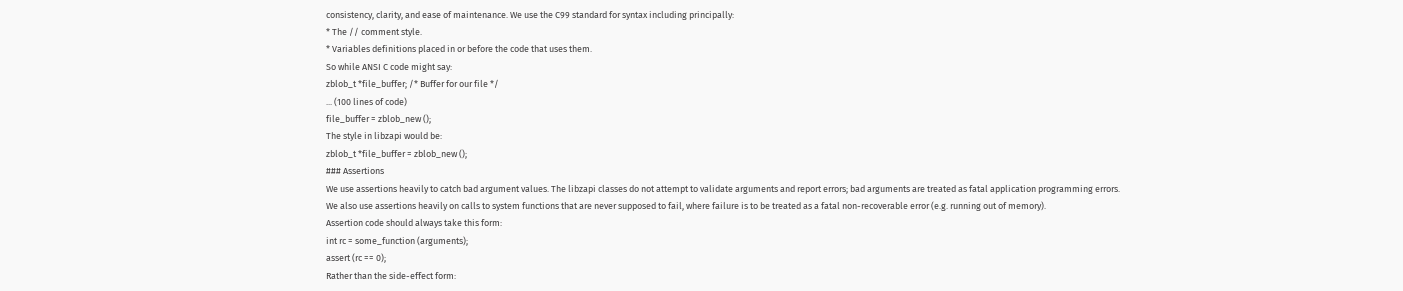consistency, clarity, and ease of maintenance. We use the C99 standard for syntax including principally:
* The // comment style.
* Variables definitions placed in or before the code that uses them.
So while ANSI C code might say:
zblob_t *file_buffer; /* Buffer for our file */
... (100 lines of code)
file_buffer = zblob_new ();
The style in libzapi would be:
zblob_t *file_buffer = zblob_new ();
### Assertions
We use assertions heavily to catch bad argument values. The libzapi classes do not attempt to validate arguments and report errors; bad arguments are treated as fatal application programming errors.
We also use assertions heavily on calls to system functions that are never supposed to fail, where failure is to be treated as a fatal non-recoverable error (e.g. running out of memory).
Assertion code should always take this form:
int rc = some_function (arguments);
assert (rc == 0);
Rather than the side-effect form: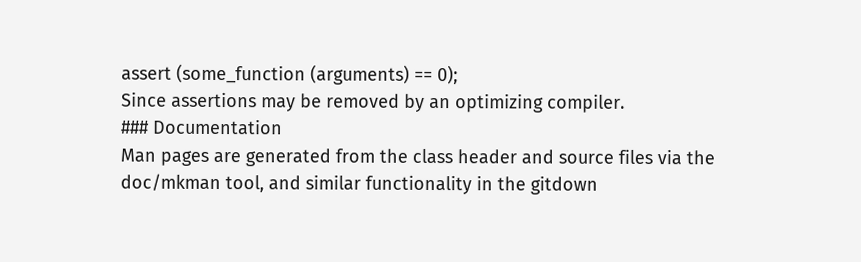assert (some_function (arguments) == 0);
Since assertions may be removed by an optimizing compiler.
### Documentation
Man pages are generated from the class header and source files via the doc/mkman tool, and similar functionality in the gitdown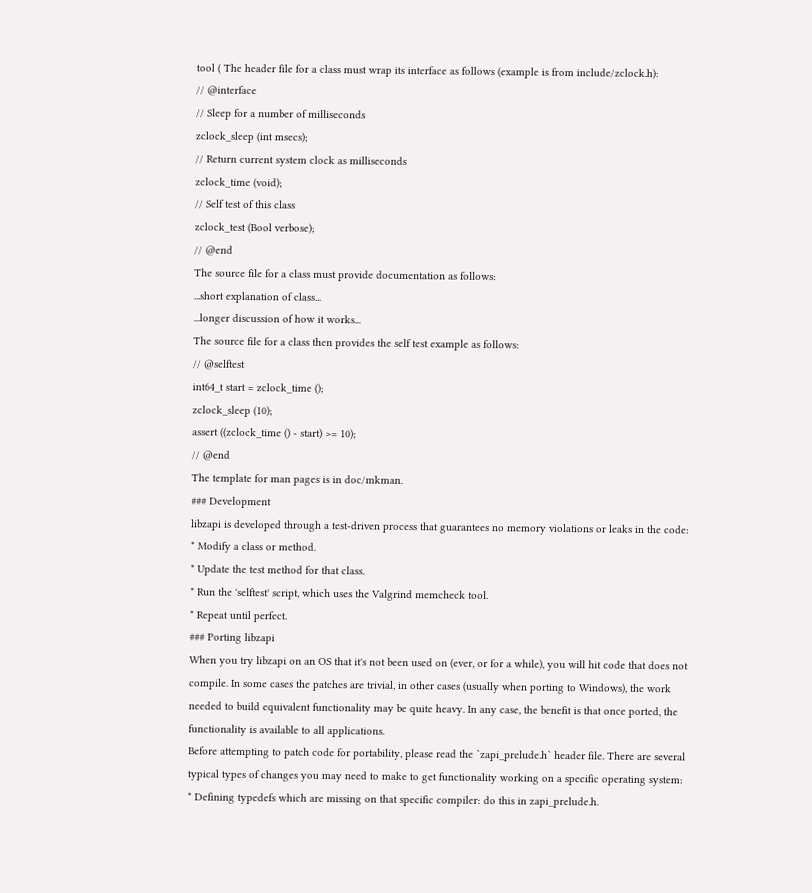tool ( The header file for a class must wrap its interface as follows (example is from include/zclock.h):
// @interface
// Sleep for a number of milliseconds
zclock_sleep (int msecs);
// Return current system clock as milliseconds
zclock_time (void);
// Self test of this class
zclock_test (Bool verbose);
// @end
The source file for a class must provide documentation as follows:
...short explanation of class...
...longer discussion of how it works...
The source file for a class then provides the self test example as follows:
// @selftest
int64_t start = zclock_time ();
zclock_sleep (10);
assert ((zclock_time () - start) >= 10);
// @end
The template for man pages is in doc/mkman.
### Development
libzapi is developed through a test-driven process that guarantees no memory violations or leaks in the code:
* Modify a class or method.
* Update the test method for that class.
* Run the 'selftest' script, which uses the Valgrind memcheck tool.
* Repeat until perfect.
### Porting libzapi
When you try libzapi on an OS that it's not been used on (ever, or for a while), you will hit code that does not compile. In some cases the patches are trivial, in other cases (usually when porting to Windows), the work needed to build equivalent functionality may be quite heavy. In any case, the benefit is that once ported, the functionality is available to all applications.
Before attempting to patch code for portability, please read the `zapi_prelude.h` header file. There are several typical types of changes you may need to make to get functionality working on a specific operating system:
* Defining typedefs which are missing on that specific compiler: do this in zapi_prelude.h.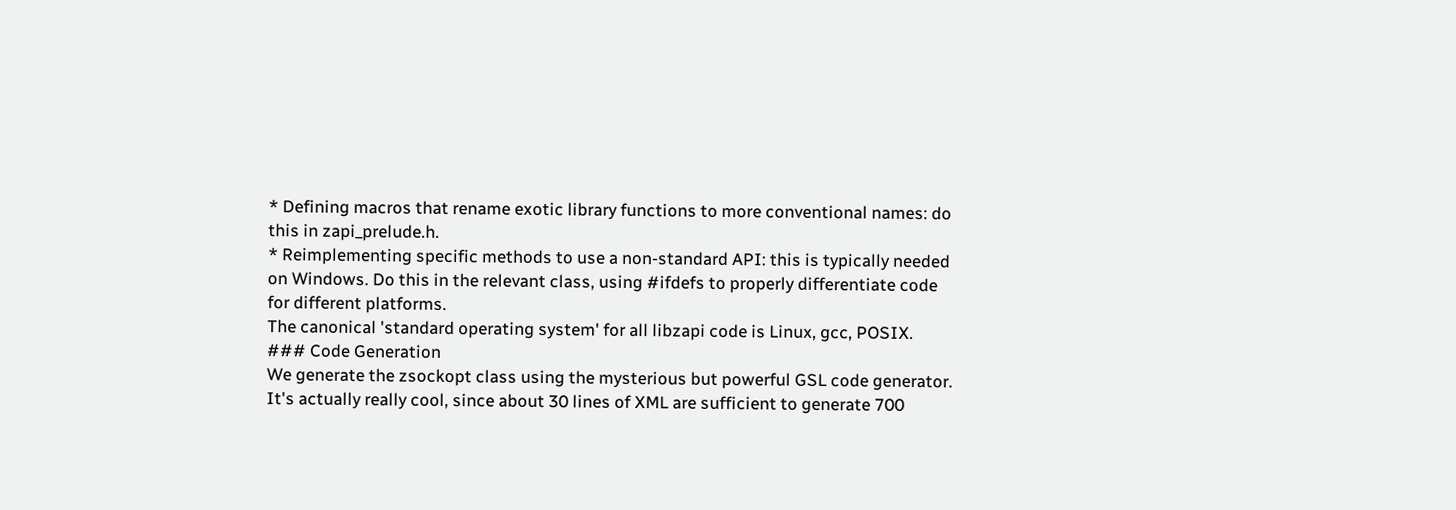* Defining macros that rename exotic library functions to more conventional names: do this in zapi_prelude.h.
* Reimplementing specific methods to use a non-standard API: this is typically needed on Windows. Do this in the relevant class, using #ifdefs to properly differentiate code for different platforms.
The canonical 'standard operating system' for all libzapi code is Linux, gcc, POSIX.
### Code Generation
We generate the zsockopt class using the mysterious but powerful GSL code generator. It's actually really cool, since about 30 lines of XML are sufficient to generate 700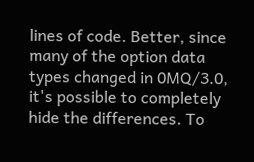lines of code. Better, since many of the option data types changed in 0MQ/3.0, it's possible to completely hide the differences. To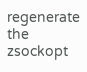regenerate the zsockopt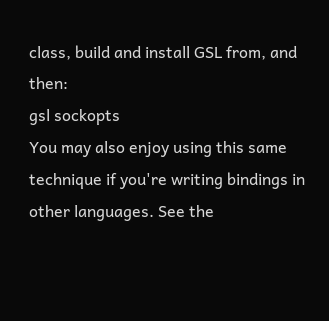class, build and install GSL from, and then:
gsl sockopts
You may also enjoy using this same technique if you're writing bindings in other languages. See the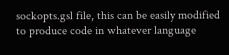sockopts.gsl file, this can be easily modified to produce code in whatever language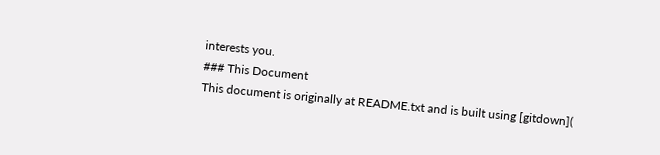interests you.
### This Document
This document is originally at README.txt and is built using [gitdown](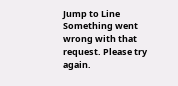Jump to Line
Something went wrong with that request. Please try again.